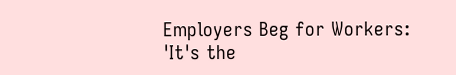Employers Beg for Workers: 'It's the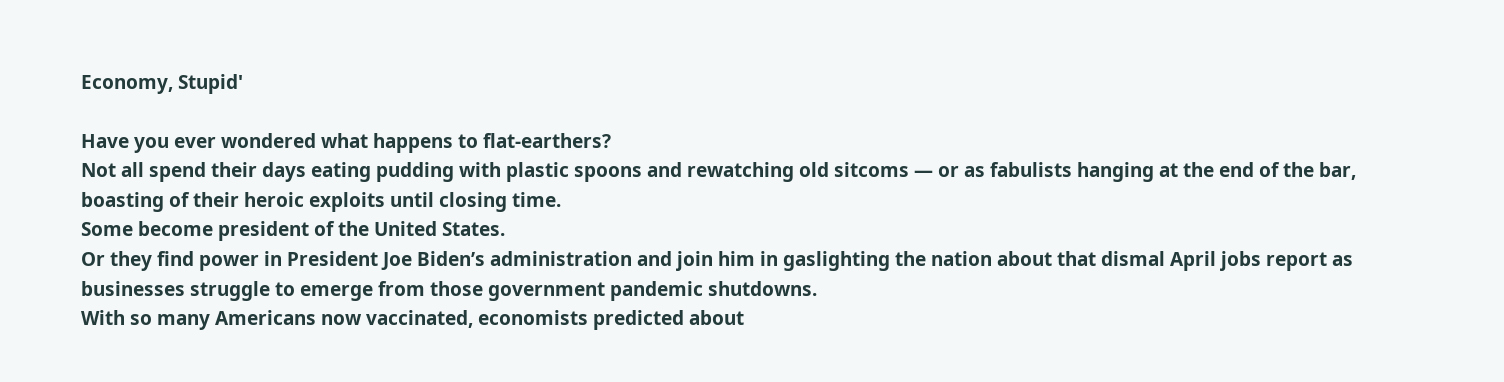Economy, Stupid'

Have you ever wondered what happens to flat-earthers?
Not all spend their days eating pudding with plastic spoons and rewatching old sitcoms — or as fabulists hanging at the end of the bar, boasting of their heroic exploits until closing time.
Some become president of the United States.
Or they find power in President Joe Biden’s administration and join him in gaslighting the nation about that dismal April jobs report as businesses struggle to emerge from those government pandemic shutdowns.
With so many Americans now vaccinated, economists predicted about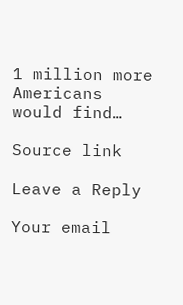1 million more Americans would find…

Source link

Leave a Reply

Your email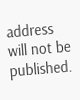address will not be published.